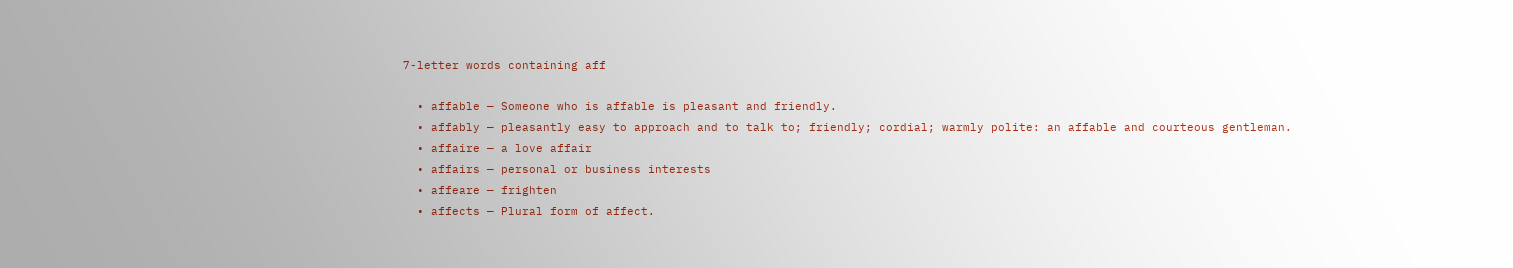7-letter words containing aff

  • affable — Someone who is affable is pleasant and friendly.
  • affably — pleasantly easy to approach and to talk to; friendly; cordial; warmly polite: an affable and courteous gentleman.
  • affaire — a love affair
  • affairs — personal or business interests
  • affeare — frighten
  • affects — Plural form of affect.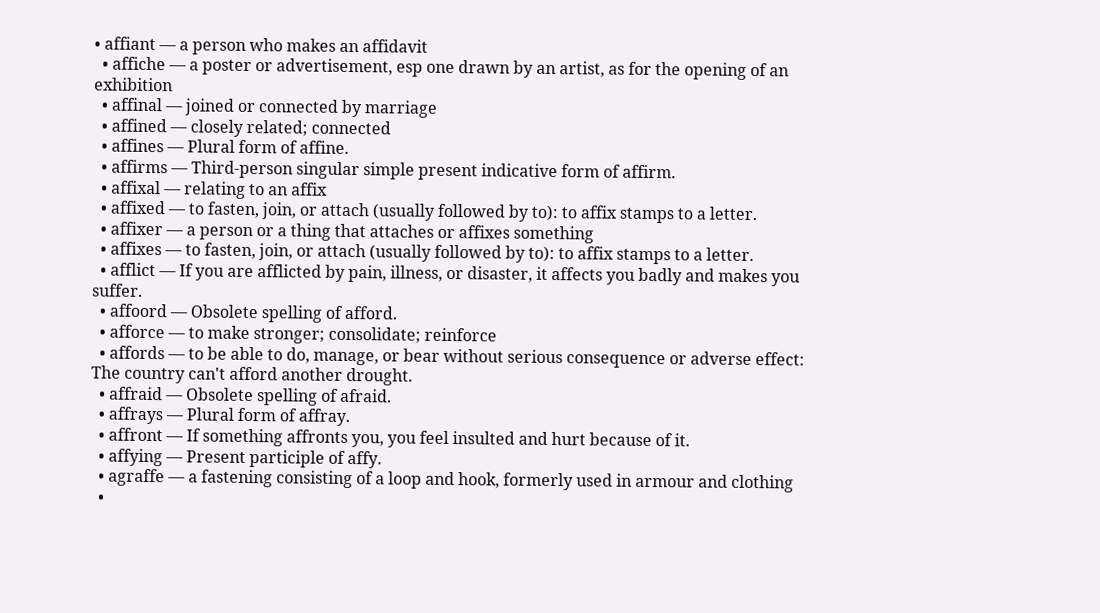• affiant — a person who makes an affidavit
  • affiche — a poster or advertisement, esp one drawn by an artist, as for the opening of an exhibition
  • affinal — joined or connected by marriage
  • affined — closely related; connected
  • affines — Plural form of affine.
  • affirms — Third-person singular simple present indicative form of affirm.
  • affixal — relating to an affix
  • affixed — to fasten, join, or attach (usually followed by to): to affix stamps to a letter.
  • affixer — a person or a thing that attaches or affixes something
  • affixes — to fasten, join, or attach (usually followed by to): to affix stamps to a letter.
  • afflict — If you are afflicted by pain, illness, or disaster, it affects you badly and makes you suffer.
  • affoord — Obsolete spelling of afford.
  • afforce — to make stronger; consolidate; reinforce
  • affords — to be able to do, manage, or bear without serious consequence or adverse effect: The country can't afford another drought.
  • affraid — Obsolete spelling of afraid.
  • affrays — Plural form of affray.
  • affront — If something affronts you, you feel insulted and hurt because of it.
  • affying — Present participle of affy.
  • agraffe — a fastening consisting of a loop and hook, formerly used in armour and clothing
  •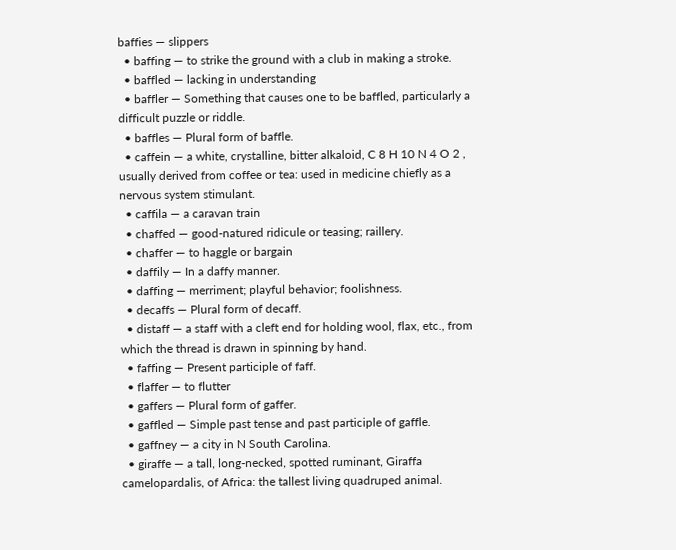baffies — slippers
  • baffing — to strike the ground with a club in making a stroke.
  • baffled — lacking in understanding
  • baffler — Something that causes one to be baffled, particularly a difficult puzzle or riddle.
  • baffles — Plural form of baffle.
  • caffein — a white, crystalline, bitter alkaloid, C 8 H 10 N 4 O 2 , usually derived from coffee or tea: used in medicine chiefly as a nervous system stimulant.
  • caffila — a caravan train
  • chaffed — good-natured ridicule or teasing; raillery.
  • chaffer — to haggle or bargain
  • daffily — In a daffy manner.
  • daffing — merriment; playful behavior; foolishness.
  • decaffs — Plural form of decaff.
  • distaff — a staff with a cleft end for holding wool, flax, etc., from which the thread is drawn in spinning by hand.
  • faffing — Present participle of faff.
  • flaffer — to flutter
  • gaffers — Plural form of gaffer.
  • gaffled — Simple past tense and past participle of gaffle.
  • gaffney — a city in N South Carolina.
  • giraffe — a tall, long-necked, spotted ruminant, Giraffa camelopardalis, of Africa: the tallest living quadruped animal.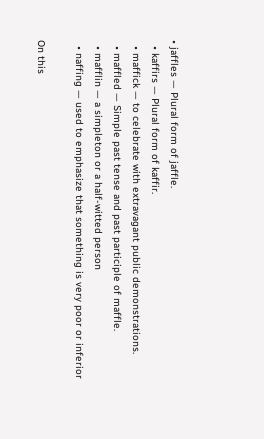• jaffles — Plural form of jaffle.
  • kaffirs — Plural form of kaffir.
  • maffick — to celebrate with extravagant public demonstrations.
  • maffled — Simple past tense and past participle of maffle.
  • mafflin — a simpleton or a half-witted person
  • naffing — used to emphasize that something is very poor or inferior

On this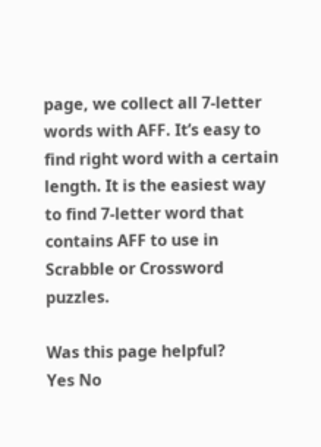page, we collect all 7-letter words with AFF. It’s easy to find right word with a certain length. It is the easiest way to find 7-letter word that contains AFF to use in Scrabble or Crossword puzzles.

Was this page helpful?
Yes No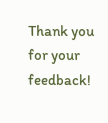Thank you for your feedback!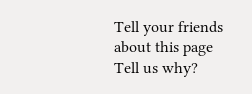Tell your friends about this page
Tell us why?